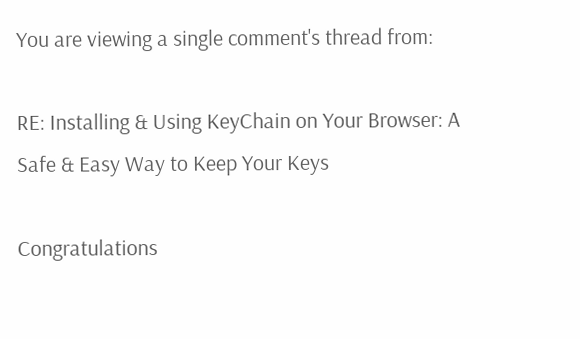You are viewing a single comment's thread from:

RE: Installing & Using KeyChain on Your Browser: A Safe & Easy Way to Keep Your Keys

Congratulations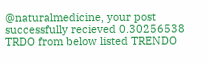@naturalmedicine, your post successfully recieved 0.30256538 TRDO from below listed TRENDO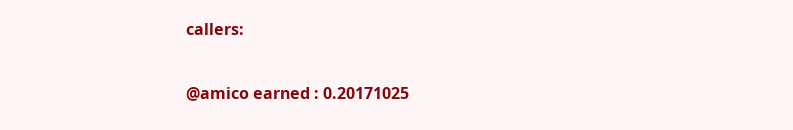callers:

@amico earned : 0.20171025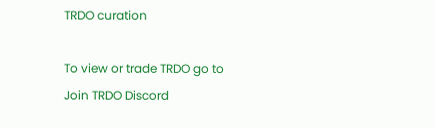TRDO curation

To view or trade TRDO go to
Join TRDO Discord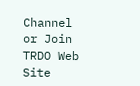Channel or Join TRDO Web Site